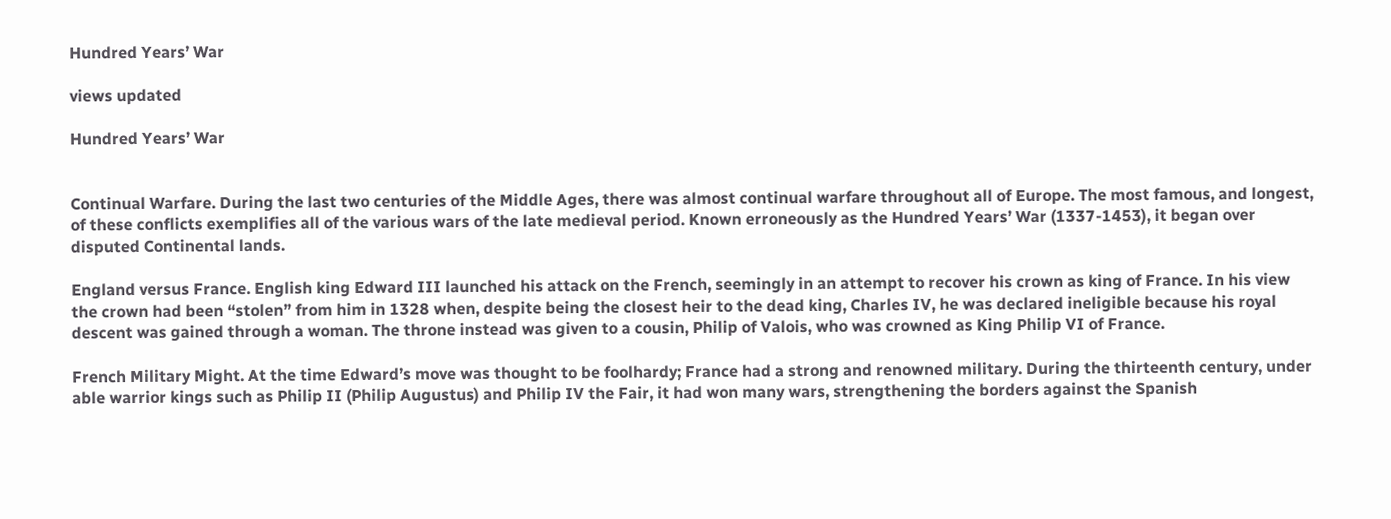Hundred Years’ War

views updated

Hundred Years’ War


Continual Warfare. During the last two centuries of the Middle Ages, there was almost continual warfare throughout all of Europe. The most famous, and longest, of these conflicts exemplifies all of the various wars of the late medieval period. Known erroneously as the Hundred Years’ War (1337-1453), it began over disputed Continental lands.

England versus France. English king Edward III launched his attack on the French, seemingly in an attempt to recover his crown as king of France. In his view the crown had been “stolen” from him in 1328 when, despite being the closest heir to the dead king, Charles IV, he was declared ineligible because his royal descent was gained through a woman. The throne instead was given to a cousin, Philip of Valois, who was crowned as King Philip VI of France.

French Military Might. At the time Edward’s move was thought to be foolhardy; France had a strong and renowned military. During the thirteenth century, under able warrior kings such as Philip II (Philip Augustus) and Philip IV the Fair, it had won many wars, strengthening the borders against the Spanish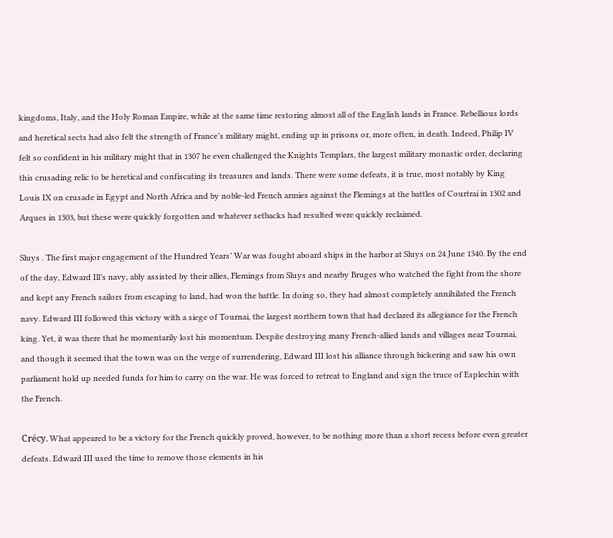kingdoms, Italy, and the Holy Roman Empire, while at the same time restoring almost all of the English lands in France. Rebellious lords and heretical sects had also felt the strength of France’s military might, ending up in prisons or, more often, in death. Indeed, Philip IV felt so confident in his military might that in 1307 he even challenged the Knights Templars, the largest military monastic order, declaring this crusading relic to be heretical and confiscating its treasures and lands. There were some defeats, it is true, most notably by King Louis IX on crusade in Egypt and North Africa and by noble-led French armies against the Flemings at the battles of Courtrai in 1302 and Arques in 1303, but these were quickly forgotten and whatever setbacks had resulted were quickly reclaimed.

Sluys . The first major engagement of the Hundred Years’ War was fought aboard ships in the harbor at Sluys on 24 June 1340. By the end of the day, Edward Ill’s navy, ably assisted by their allies, Flemings from Sluys and nearby Bruges who watched the fight from the shore and kept any French sailors from escaping to land, had won the battle. In doing so, they had almost completely annihilated the French navy. Edward III followed this victory with a siege of Tournai, the largest northern town that had declared its allegiance for the French king. Yet, it was there that he momentarily lost his momentum. Despite destroying many French-allied lands and villages near Tournai, and though it seemed that the town was on the verge of surrendering, Edward III lost his alliance through bickering and saw his own parliament hold up needed funds for him to carry on the war. He was forced to retreat to England and sign the truce of Esplechin with the French.

Crécy. What appeared to be a victory for the French quickly proved, however, to be nothing more than a short recess before even greater defeats. Edward III used the time to remove those elements in his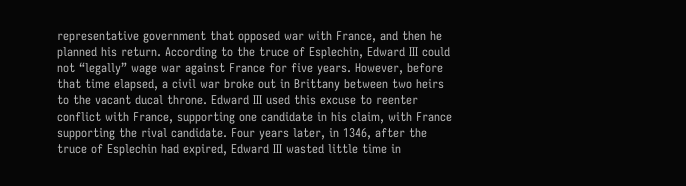representative government that opposed war with France, and then he planned his return. According to the truce of Esplechin, Edward III could not “legally” wage war against France for five years. However, before that time elapsed, a civil war broke out in Brittany between two heirs to the vacant ducal throne. Edward III used this excuse to reenter conflict with France, supporting one candidate in his claim, with France supporting the rival candidate. Four years later, in 1346, after the truce of Esplechin had expired, Edward III wasted little time in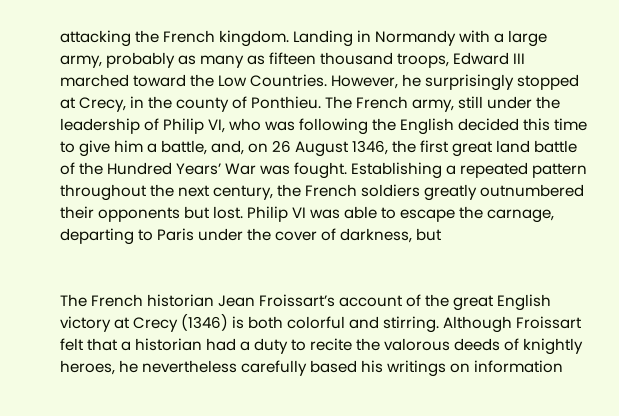attacking the French kingdom. Landing in Normandy with a large army, probably as many as fifteen thousand troops, Edward III marched toward the Low Countries. However, he surprisingly stopped at Crecy, in the county of Ponthieu. The French army, still under the leadership of Philip VI, who was following the English decided this time to give him a battle, and, on 26 August 1346, the first great land battle of the Hundred Years’ War was fought. Establishing a repeated pattern throughout the next century, the French soldiers greatly outnumbered their opponents but lost. Philip VI was able to escape the carnage, departing to Paris under the cover of darkness, but


The French historian Jean Froissart’s account of the great English victory at Crecy (1346) is both colorful and stirring. Although Froissart felt that a historian had a duty to recite the valorous deeds of knightly heroes, he nevertheless carefully based his writings on information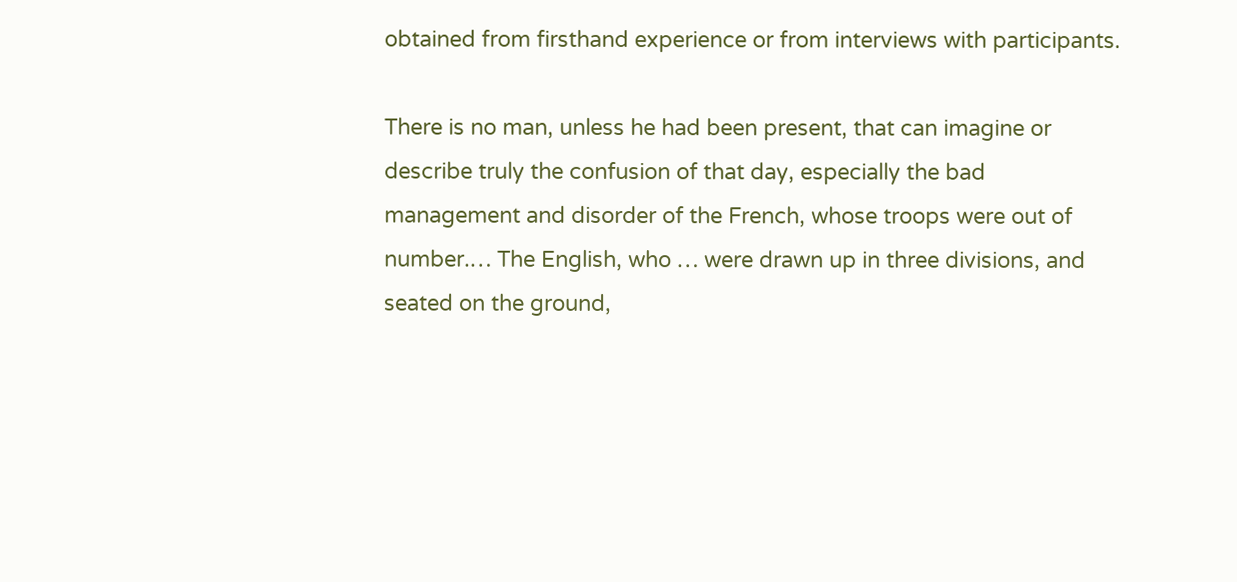obtained from firsthand experience or from interviews with participants.

There is no man, unless he had been present, that can imagine or describe truly the confusion of that day, especially the bad management and disorder of the French, whose troops were out of number.… The English, who … were drawn up in three divisions, and seated on the ground,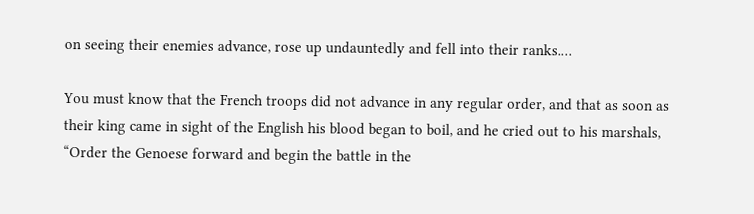on seeing their enemies advance, rose up undauntedly and fell into their ranks.…

You must know that the French troops did not advance in any regular order, and that as soon as their king came in sight of the English his blood began to boil, and he cried out to his marshals, “Order the Genoese forward and begin the battle in the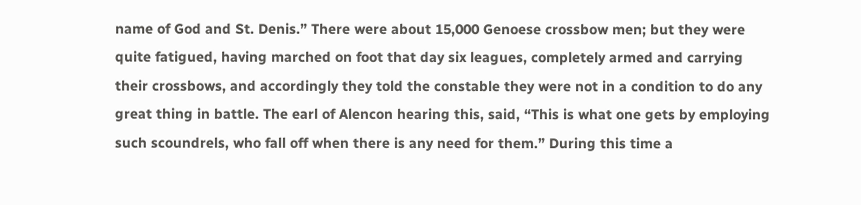name of God and St. Denis.” There were about 15,000 Genoese crossbow men; but they were quite fatigued, having marched on foot that day six leagues, completely armed and carrying their crossbows, and accordingly they told the constable they were not in a condition to do any great thing in battle. The earl of Alencon hearing this, said, “This is what one gets by employing such scoundrels, who fall off when there is any need for them.” During this time a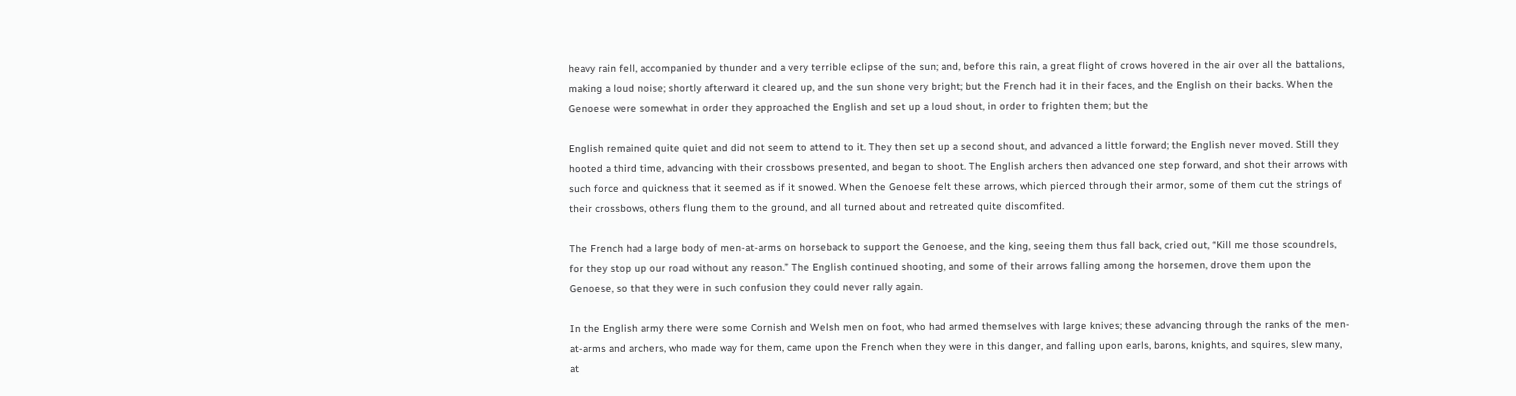heavy rain fell, accompanied by thunder and a very terrible eclipse of the sun; and, before this rain, a great flight of crows hovered in the air over all the battalions, making a loud noise; shortly afterward it cleared up, and the sun shone very bright; but the French had it in their faces, and the English on their backs. When the Genoese were somewhat in order they approached the English and set up a loud shout, in order to frighten them; but the

English remained quite quiet and did not seem to attend to it. They then set up a second shout, and advanced a little forward; the English never moved. Still they hooted a third time, advancing with their crossbows presented, and began to shoot. The English archers then advanced one step forward, and shot their arrows with such force and quickness that it seemed as if it snowed. When the Genoese felt these arrows, which pierced through their armor, some of them cut the strings of their crossbows, others flung them to the ground, and all turned about and retreated quite discomfited.

The French had a large body of men-at-arms on horseback to support the Genoese, and the king, seeing them thus fall back, cried out, “Kill me those scoundrels, for they stop up our road without any reason.” The English continued shooting, and some of their arrows falling among the horsemen, drove them upon the Genoese, so that they were in such confusion they could never rally again.

In the English army there were some Cornish and Welsh men on foot, who had armed themselves with large knives; these advancing through the ranks of the men-at-arms and archers, who made way for them, came upon the French when they were in this danger, and falling upon earls, barons, knights, and squires, slew many, at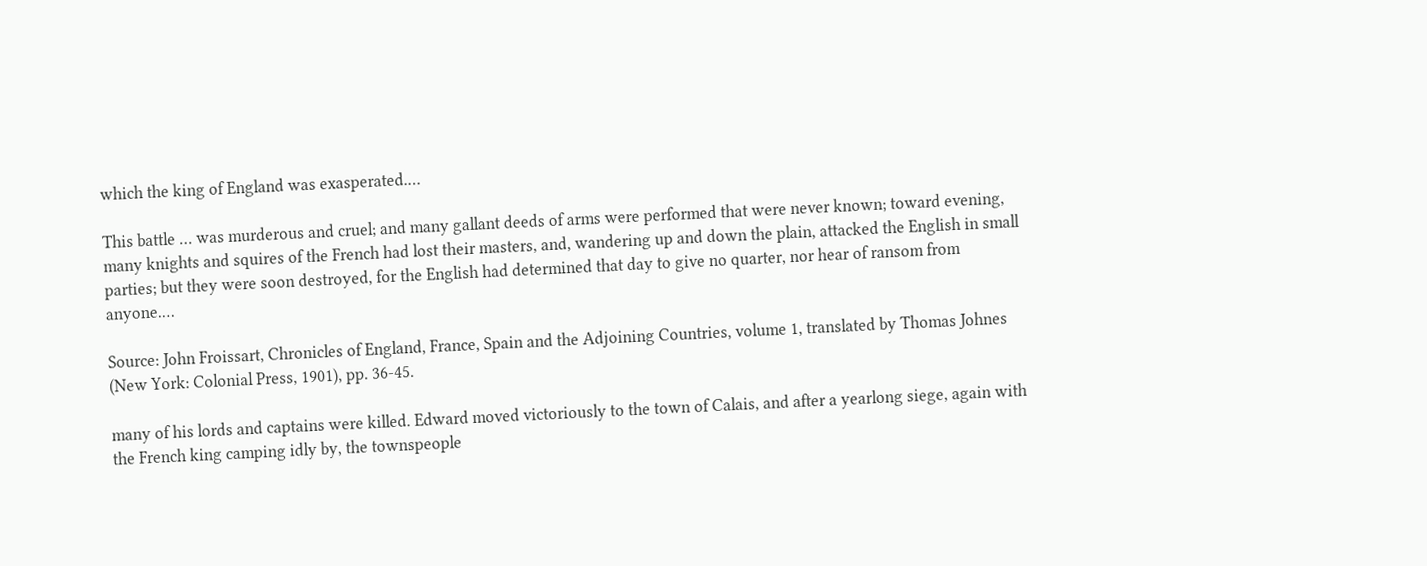which the king of England was exasperated.…

This battle … was murderous and cruel; and many gallant deeds of arms were performed that were never known; toward evening, many knights and squires of the French had lost their masters, and, wandering up and down the plain, attacked the English in small parties; but they were soon destroyed, for the English had determined that day to give no quarter, nor hear of ransom from anyone.…

Source: John Froissart, Chronicles of England, France, Spain and the Adjoining Countries, volume 1, translated by Thomas Johnes (New York: Colonial Press, 1901), pp. 36-45.

many of his lords and captains were killed. Edward moved victoriously to the town of Calais, and after a yearlong siege, again with the French king camping idly by, the townspeople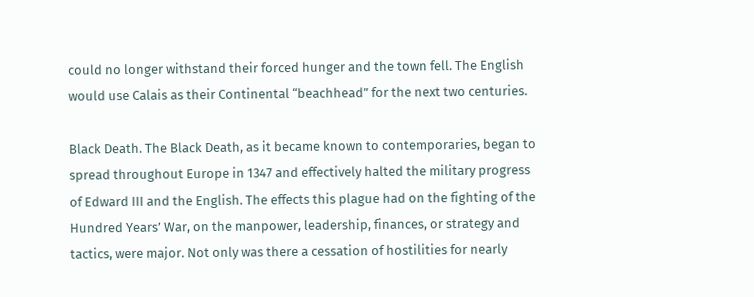could no longer withstand their forced hunger and the town fell. The English would use Calais as their Continental “beachhead” for the next two centuries.

Black Death. The Black Death, as it became known to contemporaries, began to spread throughout Europe in 1347 and effectively halted the military progress of Edward III and the English. The effects this plague had on the fighting of the Hundred Years’ War, on the manpower, leadership, finances, or strategy and tactics, were major. Not only was there a cessation of hostilities for nearly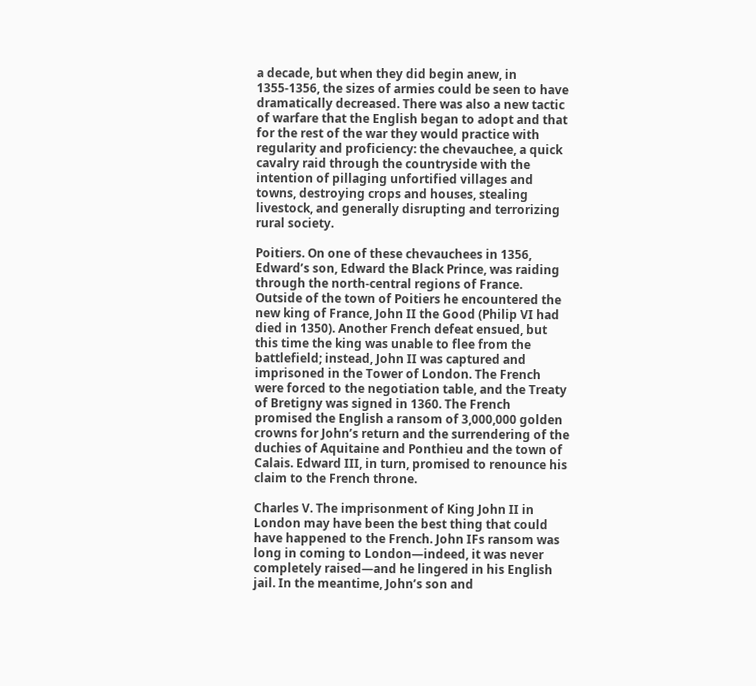a decade, but when they did begin anew, in 1355-1356, the sizes of armies could be seen to have dramatically decreased. There was also a new tactic of warfare that the English began to adopt and that for the rest of the war they would practice with regularity and proficiency: the chevauchee, a quick cavalry raid through the countryside with the intention of pillaging unfortified villages and towns, destroying crops and houses, stealing livestock, and generally disrupting and terrorizing rural society.

Poitiers. On one of these chevauchees in 1356, Edward’s son, Edward the Black Prince, was raiding through the north-central regions of France. Outside of the town of Poitiers he encountered the new king of France, John II the Good (Philip VI had died in 1350). Another French defeat ensued, but this time the king was unable to flee from the battlefield; instead, John II was captured and imprisoned in the Tower of London. The French were forced to the negotiation table, and the Treaty of Bretigny was signed in 1360. The French promised the English a ransom of 3,000,000 golden crowns for John’s return and the surrendering of the duchies of Aquitaine and Ponthieu and the town of Calais. Edward III, in turn, promised to renounce his claim to the French throne.

Charles V. The imprisonment of King John II in London may have been the best thing that could have happened to the French. John IFs ransom was long in coming to London—indeed, it was never completely raised—and he lingered in his English jail. In the meantime, John’s son and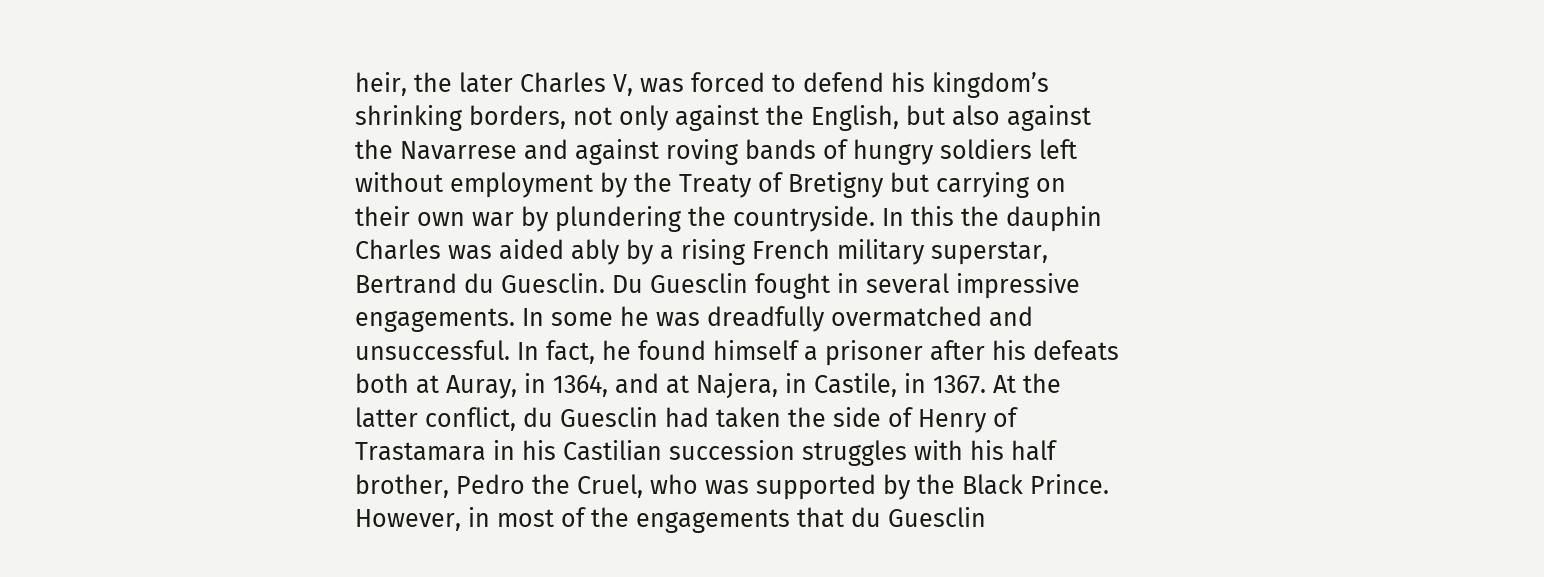heir, the later Charles V, was forced to defend his kingdom’s shrinking borders, not only against the English, but also against the Navarrese and against roving bands of hungry soldiers left without employment by the Treaty of Bretigny but carrying on their own war by plundering the countryside. In this the dauphin Charles was aided ably by a rising French military superstar, Bertrand du Guesclin. Du Guesclin fought in several impressive engagements. In some he was dreadfully overmatched and unsuccessful. In fact, he found himself a prisoner after his defeats both at Auray, in 1364, and at Najera, in Castile, in 1367. At the latter conflict, du Guesclin had taken the side of Henry of Trastamara in his Castilian succession struggles with his half brother, Pedro the Cruel, who was supported by the Black Prince. However, in most of the engagements that du Guesclin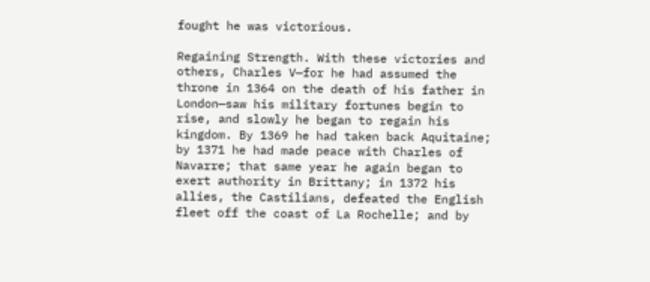fought he was victorious.

Regaining Strength. With these victories and others, Charles V—for he had assumed the throne in 1364 on the death of his father in London—saw his military fortunes begin to rise, and slowly he began to regain his kingdom. By 1369 he had taken back Aquitaine; by 1371 he had made peace with Charles of Navarre; that same year he again began to exert authority in Brittany; in 1372 his allies, the Castilians, defeated the English fleet off the coast of La Rochelle; and by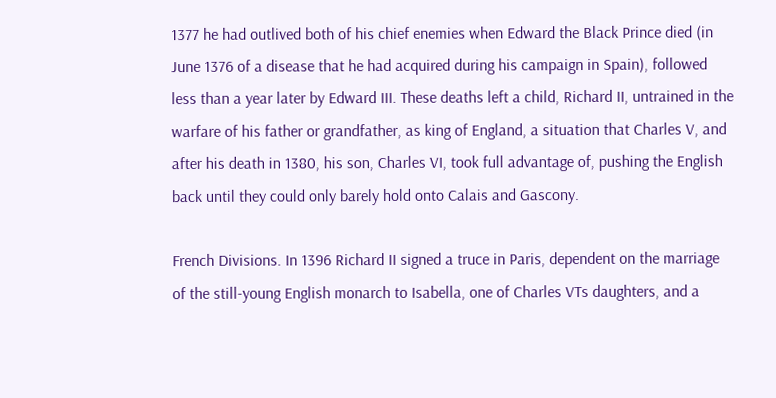1377 he had outlived both of his chief enemies when Edward the Black Prince died (in June 1376 of a disease that he had acquired during his campaign in Spain), followed less than a year later by Edward III. These deaths left a child, Richard II, untrained in the warfare of his father or grandfather, as king of England, a situation that Charles V, and after his death in 1380, his son, Charles VI, took full advantage of, pushing the English back until they could only barely hold onto Calais and Gascony.

French Divisions. In 1396 Richard II signed a truce in Paris, dependent on the marriage of the still-young English monarch to Isabella, one of Charles VTs daughters, and a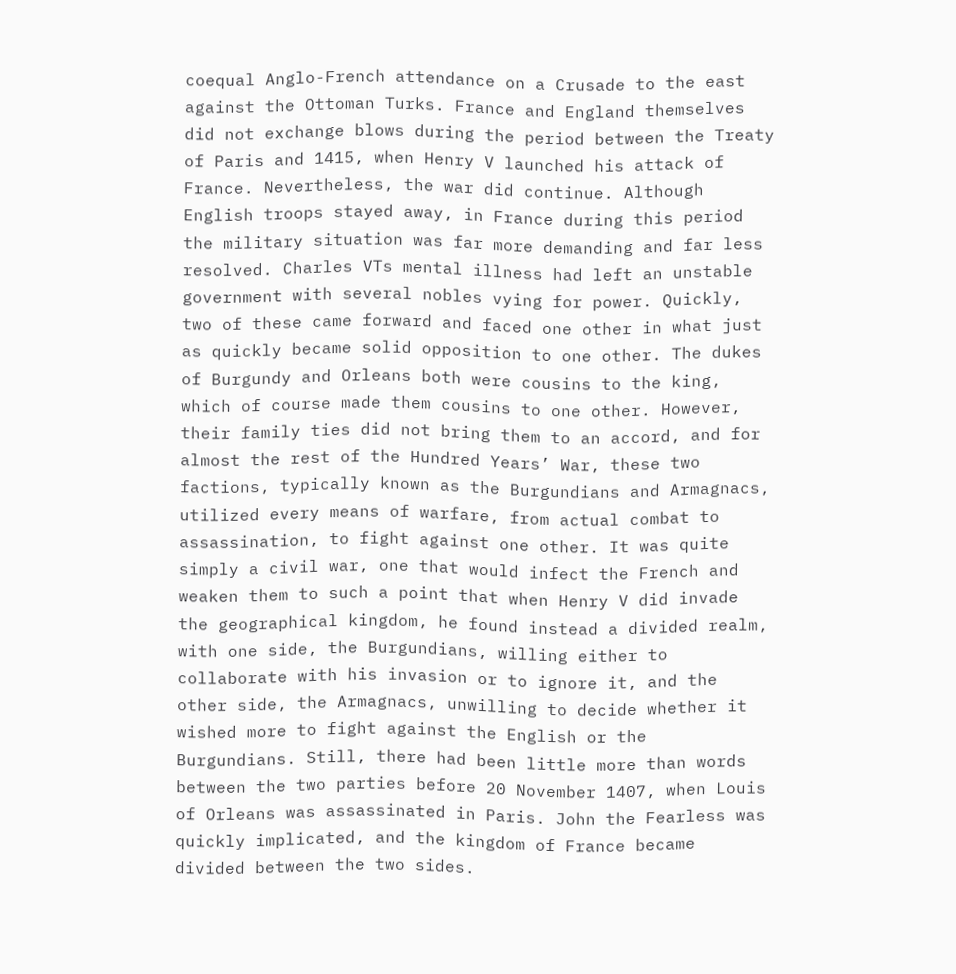coequal Anglo-French attendance on a Crusade to the east against the Ottoman Turks. France and England themselves did not exchange blows during the period between the Treaty of Paris and 1415, when Henry V launched his attack of France. Nevertheless, the war did continue. Although English troops stayed away, in France during this period the military situation was far more demanding and far less resolved. Charles VTs mental illness had left an unstable government with several nobles vying for power. Quickly, two of these came forward and faced one other in what just as quickly became solid opposition to one other. The dukes of Burgundy and Orleans both were cousins to the king, which of course made them cousins to one other. However, their family ties did not bring them to an accord, and for almost the rest of the Hundred Years’ War, these two factions, typically known as the Burgundians and Armagnacs, utilized every means of warfare, from actual combat to assassination, to fight against one other. It was quite simply a civil war, one that would infect the French and weaken them to such a point that when Henry V did invade the geographical kingdom, he found instead a divided realm, with one side, the Burgundians, willing either to collaborate with his invasion or to ignore it, and the other side, the Armagnacs, unwilling to decide whether it wished more to fight against the English or the Burgundians. Still, there had been little more than words between the two parties before 20 November 1407, when Louis of Orleans was assassinated in Paris. John the Fearless was quickly implicated, and the kingdom of France became divided between the two sides.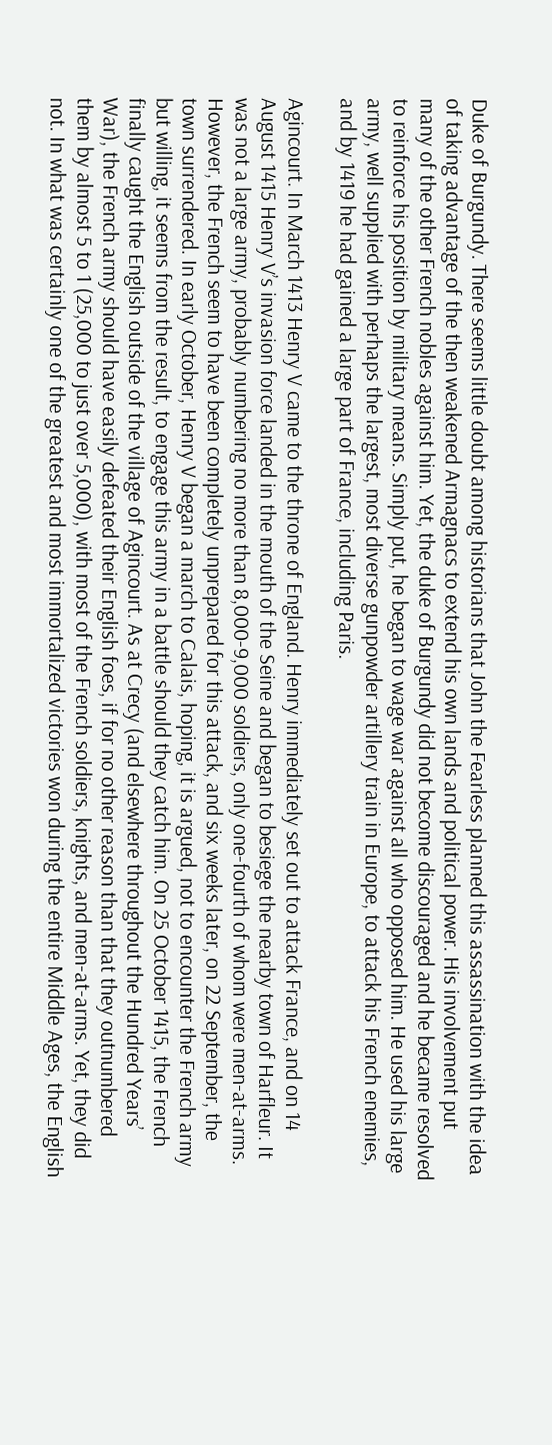Duke of Burgundy. There seems little doubt among historians that John the Fearless planned this assassination with the idea of taking advantage of the then weakened Armagnacs to extend his own lands and political power. His involvement put many of the other French nobles against him. Yet, the duke of Burgundy did not become discouraged and he became resolved to reinforce his position by military means. Simply put, he began to wage war against all who opposed him. He used his large army, well supplied with perhaps the largest, most diverse gunpowder artillery train in Europe, to attack his French enemies, and by 1419 he had gained a large part of France, including Paris.

Agincourt. In March 1413 Henry V came to the throne of England. Henry immediately set out to attack France, and on 14 August 1415 Henry V’s invasion force landed in the mouth of the Seine and began to besiege the nearby town of Harfleur. It was not a large army, probably numbering no more than 8,000-9,000 soldiers, only one-fourth of whom were men-at-arms. However, the French seem to have been completely unprepared for this attack, and six weeks later, on 22 September, the town surrendered. In early October, Henry V began a march to Calais, hoping, it is argued, not to encounter the French army but willing, it seems from the result, to engage this army in a battle should they catch him. On 25 October 1415, the French finally caught the English outside of the village of Agincourt. As at Crecy (and elsewhere throughout the Hundred Years’ War), the French army should have easily defeated their English foes, if for no other reason than that they outnumbered them by almost 5 to 1 (25,000 to just over 5,000), with most of the French soldiers, knights, and men-at-arms. Yet, they did not. In what was certainly one of the greatest and most immortalized victories won during the entire Middle Ages, the English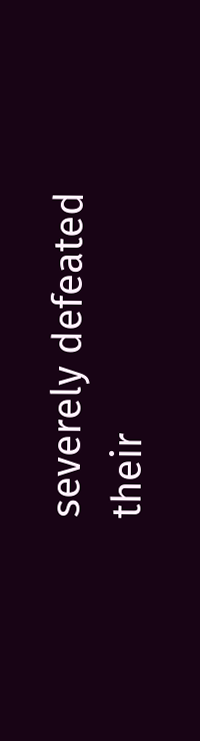severely defeated their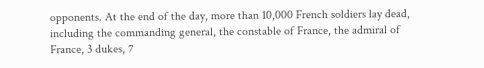opponents. At the end of the day, more than 10,000 French soldiers lay dead, including the commanding general, the constable of France, the admiral of France, 3 dukes, 7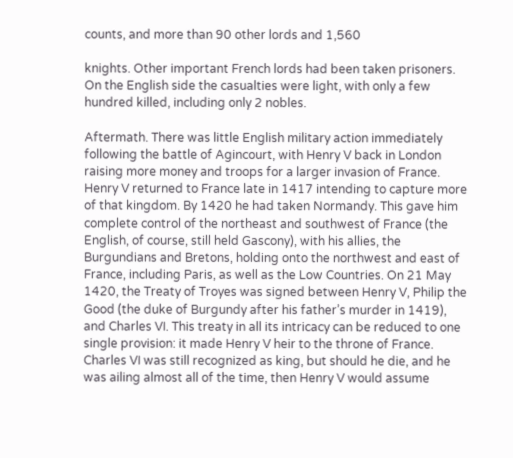counts, and more than 90 other lords and 1,560

knights. Other important French lords had been taken prisoners. On the English side the casualties were light, with only a few hundred killed, including only 2 nobles.

Aftermath. There was little English military action immediately following the battle of Agincourt, with Henry V back in London raising more money and troops for a larger invasion of France. Henry V returned to France late in 1417 intending to capture more of that kingdom. By 1420 he had taken Normandy. This gave him complete control of the northeast and southwest of France (the English, of course, still held Gascony), with his allies, the Burgundians and Bretons, holding onto the northwest and east of France, including Paris, as well as the Low Countries. On 21 May 1420, the Treaty of Troyes was signed between Henry V, Philip the Good (the duke of Burgundy after his father’s murder in 1419), and Charles VI. This treaty in all its intricacy can be reduced to one single provision: it made Henry V heir to the throne of France. Charles VI was still recognized as king, but should he die, and he was ailing almost all of the time, then Henry V would assume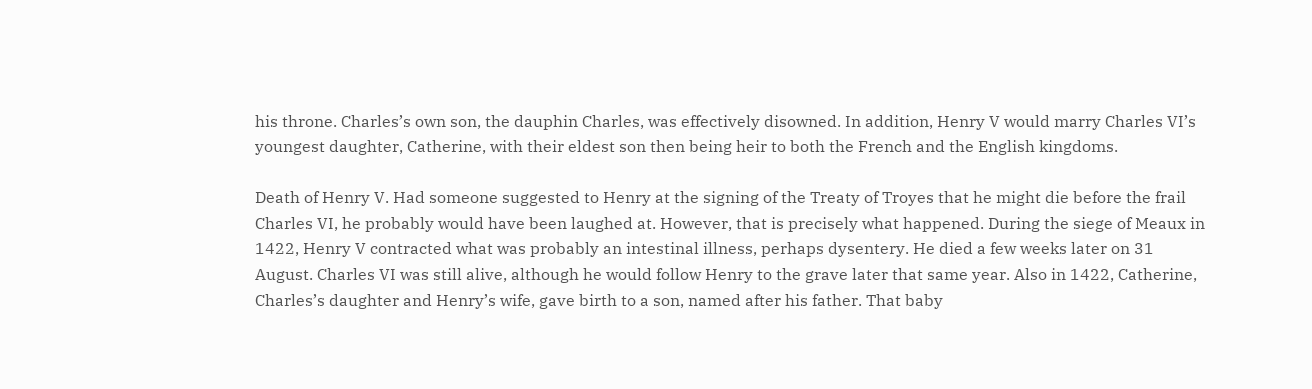his throne. Charles’s own son, the dauphin Charles, was effectively disowned. In addition, Henry V would marry Charles VI’s youngest daughter, Catherine, with their eldest son then being heir to both the French and the English kingdoms.

Death of Henry V. Had someone suggested to Henry at the signing of the Treaty of Troyes that he might die before the frail Charles VI, he probably would have been laughed at. However, that is precisely what happened. During the siege of Meaux in 1422, Henry V contracted what was probably an intestinal illness, perhaps dysentery. He died a few weeks later on 31 August. Charles VI was still alive, although he would follow Henry to the grave later that same year. Also in 1422, Catherine, Charles’s daughter and Henry’s wife, gave birth to a son, named after his father. That baby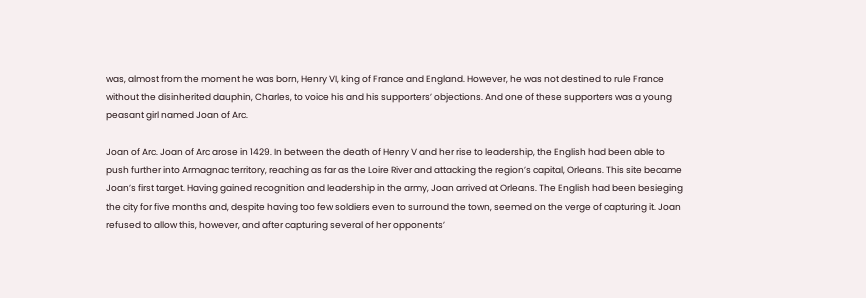was, almost from the moment he was born, Henry VI, king of France and England. However, he was not destined to rule France without the disinherited dauphin, Charles, to voice his and his supporters’ objections. And one of these supporters was a young peasant girl named Joan of Arc.

Joan of Arc. Joan of Arc arose in 1429. In between the death of Henry V and her rise to leadership, the English had been able to push further into Armagnac territory, reaching as far as the Loire River and attacking the region’s capital, Orleans. This site became Joan’s first target. Having gained recognition and leadership in the army, Joan arrived at Orleans. The English had been besieging the city for five months and, despite having too few soldiers even to surround the town, seemed on the verge of capturing it. Joan refused to allow this, however, and after capturing several of her opponents’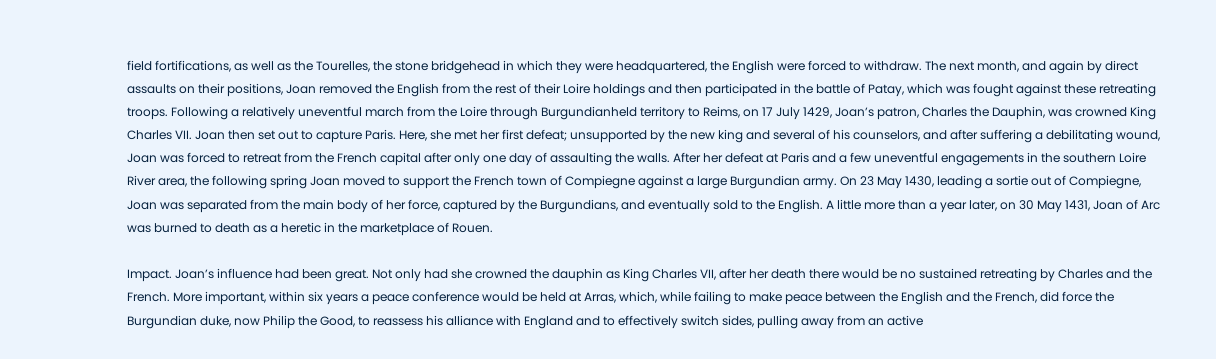field fortifications, as well as the Tourelles, the stone bridgehead in which they were headquartered, the English were forced to withdraw. The next month, and again by direct assaults on their positions, Joan removed the English from the rest of their Loire holdings and then participated in the battle of Patay, which was fought against these retreating troops. Following a relatively uneventful march from the Loire through Burgundianheld territory to Reims, on 17 July 1429, Joan’s patron, Charles the Dauphin, was crowned King Charles VII. Joan then set out to capture Paris. Here, she met her first defeat; unsupported by the new king and several of his counselors, and after suffering a debilitating wound, Joan was forced to retreat from the French capital after only one day of assaulting the walls. After her defeat at Paris and a few uneventful engagements in the southern Loire River area, the following spring Joan moved to support the French town of Compiegne against a large Burgundian army. On 23 May 1430, leading a sortie out of Compiegne, Joan was separated from the main body of her force, captured by the Burgundians, and eventually sold to the English. A little more than a year later, on 30 May 1431, Joan of Arc was burned to death as a heretic in the marketplace of Rouen.

Impact. Joan’s influence had been great. Not only had she crowned the dauphin as King Charles VII, after her death there would be no sustained retreating by Charles and the French. More important, within six years a peace conference would be held at Arras, which, while failing to make peace between the English and the French, did force the Burgundian duke, now Philip the Good, to reassess his alliance with England and to effectively switch sides, pulling away from an active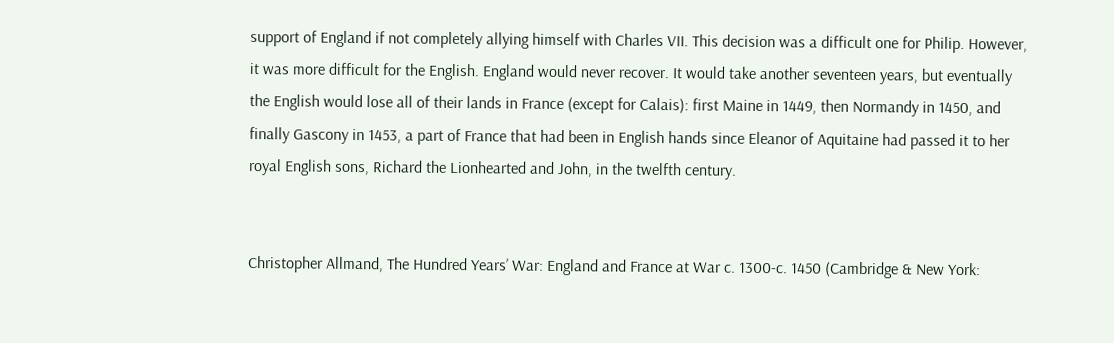support of England if not completely allying himself with Charles VII. This decision was a difficult one for Philip. However, it was more difficult for the English. England would never recover. It would take another seventeen years, but eventually the English would lose all of their lands in France (except for Calais): first Maine in 1449, then Normandy in 1450, and finally Gascony in 1453, a part of France that had been in English hands since Eleanor of Aquitaine had passed it to her royal English sons, Richard the Lionhearted and John, in the twelfth century.


Christopher Allmand, The Hundred Years’ War: England and France at War c. 1300-c. 1450 (Cambridge & New York: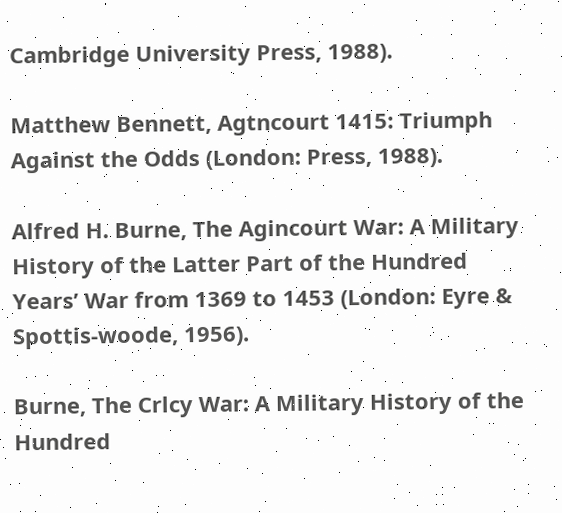Cambridge University Press, 1988).

Matthew Bennett, Agtncourt 1415: Triumph Against the Odds (London: Press, 1988).

Alfred H. Burne, The Agincourt War: A Military History of the Latter Part of the Hundred Years’ War from 1369 to 1453 (London: Eyre & Spottis-woode, 1956).

Burne, The Crlcy War: A Military History of the Hundred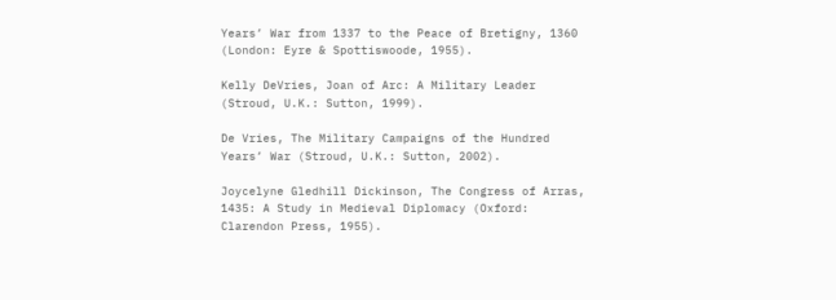Years’ War from 1337 to the Peace of Bretigny, 1360 (London: Eyre & Spottiswoode, 1955).

Kelly DeVries, Joan of Arc: A Military Leader (Stroud, U.K.: Sutton, 1999).

De Vries, The Military Campaigns of the Hundred Years’ War (Stroud, U.K.: Sutton, 2002).

Joycelyne Gledhill Dickinson, The Congress of Arras, 1435: A Study in Medieval Diplomacy (Oxford: Clarendon Press, 1955).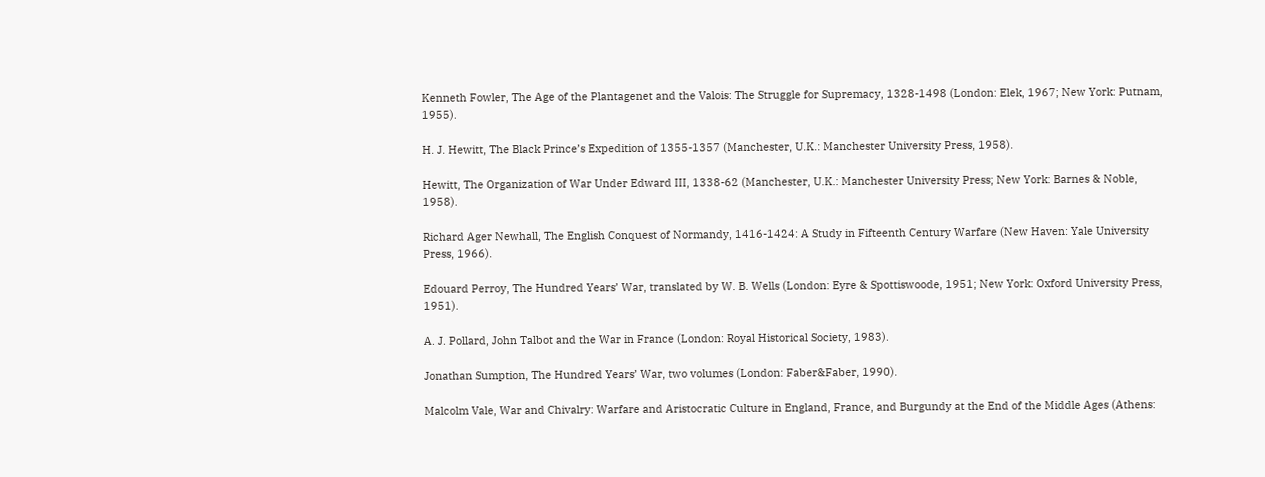Kenneth Fowler, The Age of the Plantagenet and the Valois: The Struggle for Supremacy, 1328-1498 (London: Elek, 1967; New York: Putnam, 1955).

H. J. Hewitt, The Black Prince’s Expedition of 1355-1357 (Manchester, U.K.: Manchester University Press, 1958).

Hewitt, The Organization of War Under Edward III, 1338-62 (Manchester, U.K.: Manchester University Press; New York: Barnes & Noble, 1958).

Richard Ager Newhall, The English Conquest of Normandy, 1416-1424: A Study in Fifteenth Century Warfare (New Haven: Yale University Press, 1966).

Edouard Perroy, The Hundred Years’ War, translated by W. B. Wells (London: Eyre & Spottiswoode, 1951; New York: Oxford University Press, 1951).

A. J. Pollard, John Talbot and the War in France (London: Royal Historical Society, 1983).

Jonathan Sumption, The Hundred Years’ War, two volumes (London: Faber&Faber, 1990).

Malcolm Vale, War and Chivalry: Warfare and Aristocratic Culture in England, France, and Burgundy at the End of the Middle Ages (Athens: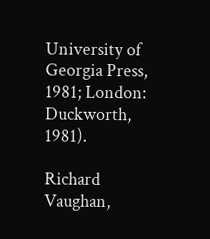University of Georgia Press, 1981; London: Duckworth, 1981).

Richard Vaughan,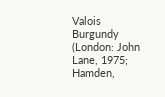Valois Burgundy (London: John Lane, 1975; Hamden,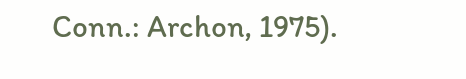Conn.: Archon, 1975).